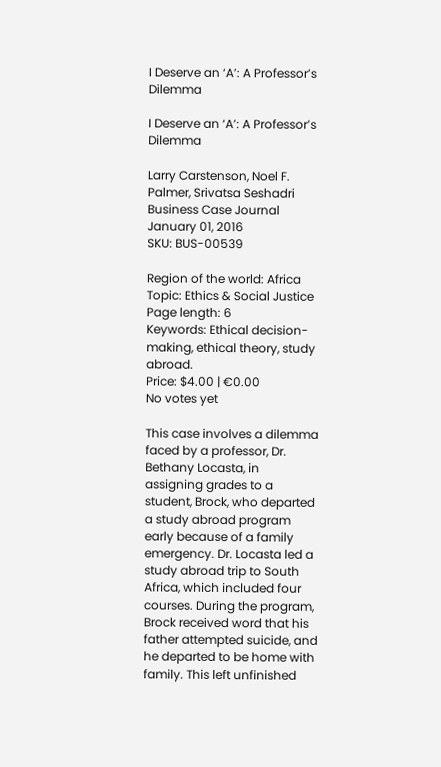I Deserve an ‘A’: A Professor’s Dilemma

I Deserve an ‘A’: A Professor’s Dilemma

Larry Carstenson, Noel F. Palmer, Srivatsa Seshadri Business Case Journal
January 01, 2016
SKU: BUS-00539

Region of the world: Africa
Topic: Ethics & Social Justice
Page length: 6
Keywords: Ethical decision-making, ethical theory, study abroad.
Price: $4.00 | €0.00
No votes yet

This case involves a dilemma faced by a professor, Dr. Bethany Locasta, in assigning grades to a student, Brock, who departed a study abroad program early because of a family emergency. Dr. Locasta led a study abroad trip to South Africa, which included four courses. During the program, Brock received word that his father attempted suicide, and he departed to be home with family. This left unfinished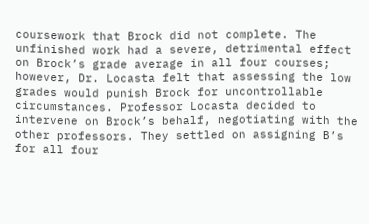coursework that Brock did not complete. The unfinished work had a severe, detrimental effect on Brock’s grade average in all four courses; however, Dr. Locasta felt that assessing the low grades would punish Brock for uncontrollable circumstances. Professor Locasta decided to intervene on Brock’s behalf, negotiating with the other professors. They settled on assigning B’s for all four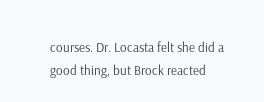courses. Dr. Locasta felt she did a good thing, but Brock reacted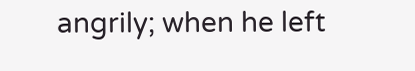angrily; when he left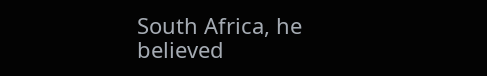South Africa, he believed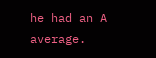he had an A average.